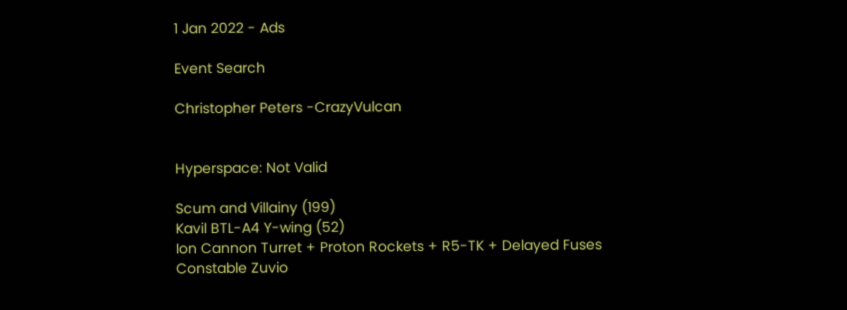1 Jan 2022 - Ads

Event Search

Christopher Peters -CrazyVulcan


Hyperspace: Not Valid

Scum and Villainy (199)
Kavil BTL-A4 Y-wing (52)
Ion Cannon Turret + Proton Rockets + R5-TK + Delayed Fuses
Constable Zuvio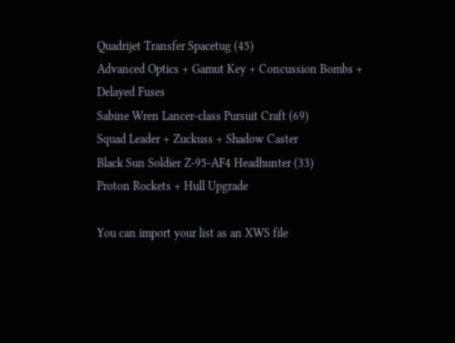Quadrijet Transfer Spacetug (45)
Advanced Optics + Gamut Key + Concussion Bombs + Delayed Fuses
Sabine Wren Lancer-class Pursuit Craft (69)
Squad Leader + Zuckuss + Shadow Caster
Black Sun Soldier Z-95-AF4 Headhunter (33)
Proton Rockets + Hull Upgrade

You can import your list as an XWS file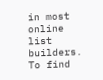in most online list builders. To find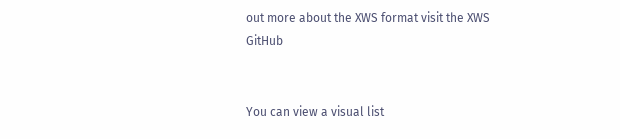out more about the XWS format visit the XWS GitHub


You can view a visual list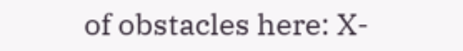of obstacles here: X-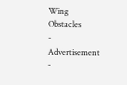Wing Obstacles
- Advertisement -